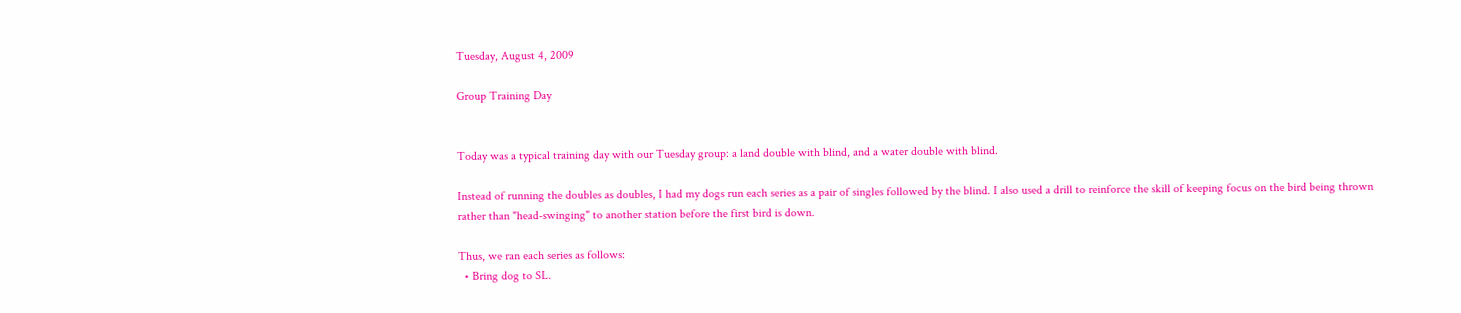Tuesday, August 4, 2009

Group Training Day


Today was a typical training day with our Tuesday group: a land double with blind, and a water double with blind.

Instead of running the doubles as doubles, I had my dogs run each series as a pair of singles followed by the blind. I also used a drill to reinforce the skill of keeping focus on the bird being thrown rather than "head-swinging" to another station before the first bird is down.

Thus, we ran each series as follows:
  • Bring dog to SL.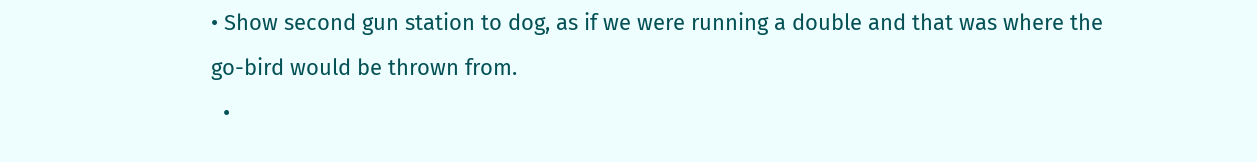• Show second gun station to dog, as if we were running a double and that was where the go-bird would be thrown from.
  •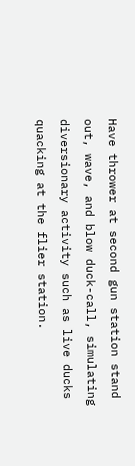Have thrower at second gun station stand out, wave, and blow duck-call, simulating diversionary activity such as live ducks quacking at the flier station.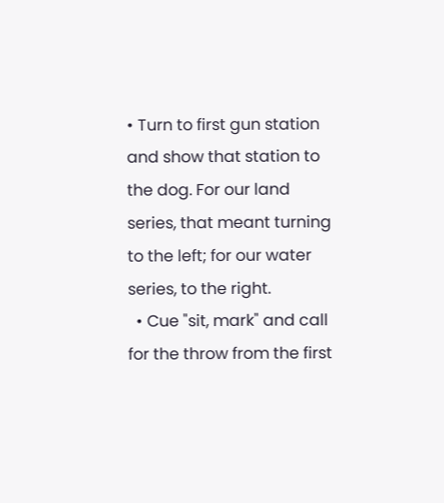• Turn to first gun station and show that station to the dog. For our land series, that meant turning to the left; for our water series, to the right.
  • Cue "sit, mark" and call for the throw from the first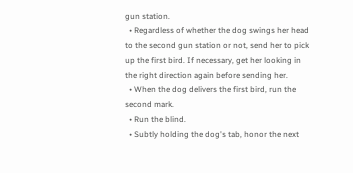gun station.
  • Regardless of whether the dog swings her head to the second gun station or not, send her to pick up the first bird. If necessary, get her looking in the right direction again before sending her.
  • When the dog delivers the first bird, run the second mark.
  • Run the blind.
  • Subtly holding the dog's tab, honor the next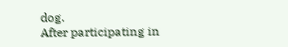dog.
After participating in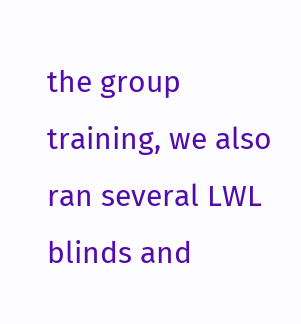the group training, we also ran several LWL blinds and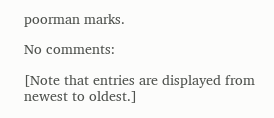poorman marks.

No comments:

[Note that entries are displayed from newest to oldest.]